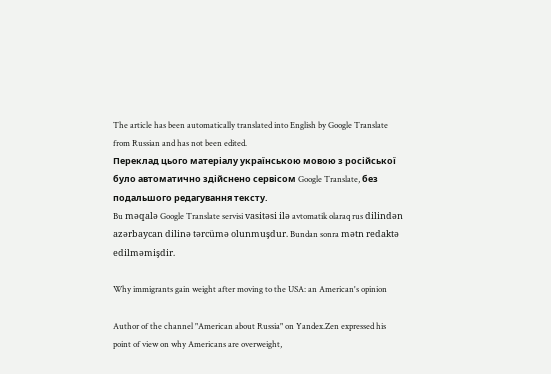The article has been automatically translated into English by Google Translate from Russian and has not been edited.
Переклад цього матеріалу українською мовою з російської було автоматично здійснено сервісом Google Translate, без подальшого редагування тексту.
Bu məqalə Google Translate servisi vasitəsi ilə avtomatik olaraq rus dilindən azərbaycan dilinə tərcümə olunmuşdur. Bundan sonra mətn redaktə edilməmişdir.

Why immigrants gain weight after moving to the USA: an American's opinion

Author of the channel "American about Russia" on Yandex.Zen expressed his point of view on why Americans are overweight,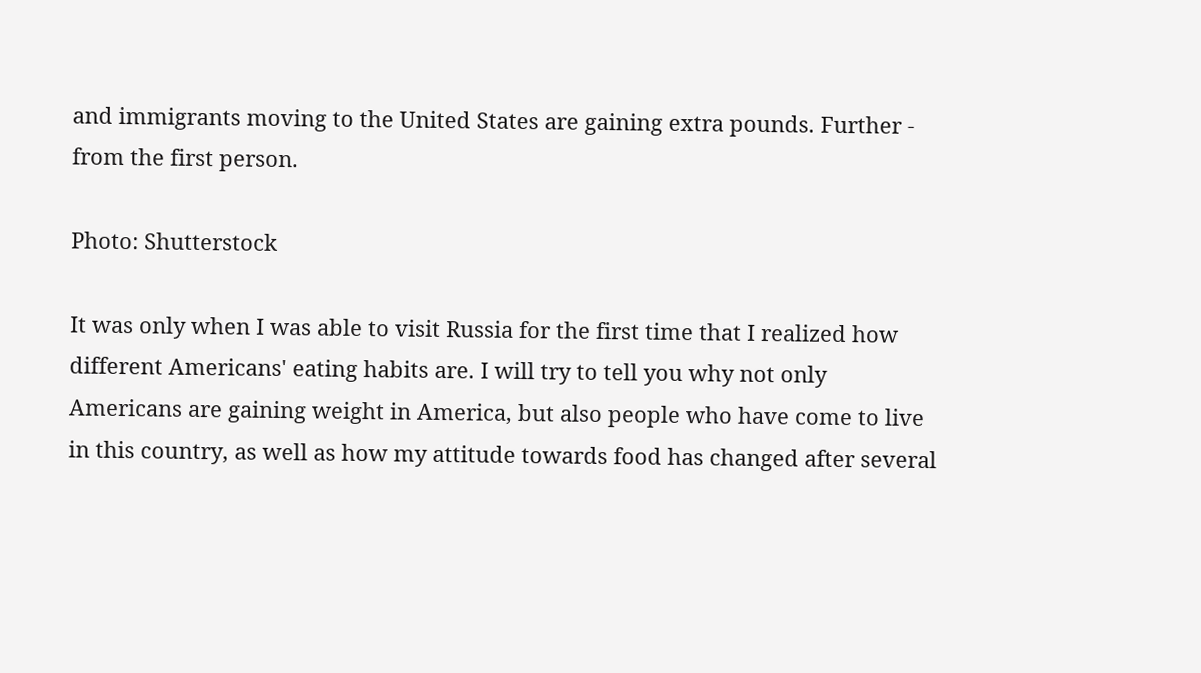and immigrants moving to the United States are gaining extra pounds. Further - from the first person.

Photo: Shutterstock

It was only when I was able to visit Russia for the first time that I realized how different Americans' eating habits are. I will try to tell you why not only Americans are gaining weight in America, but also people who have come to live in this country, as well as how my attitude towards food has changed after several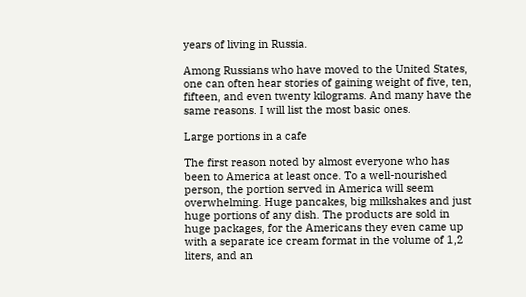years of living in Russia.

Among Russians who have moved to the United States, one can often hear stories of gaining weight of five, ten, fifteen, and even twenty kilograms. And many have the same reasons. I will list the most basic ones.

Large portions in a cafe

The first reason noted by almost everyone who has been to America at least once. To a well-nourished person, the portion served in America will seem overwhelming. Huge pancakes, big milkshakes and just huge portions of any dish. The products are sold in huge packages, for the Americans they even came up with a separate ice cream format in the volume of 1,2 liters, and an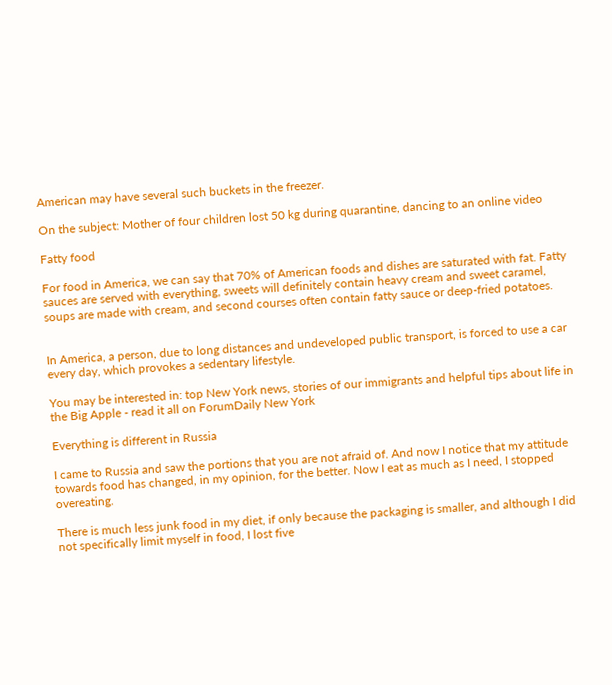American may have several such buckets in the freezer.

On the subject: Mother of four children lost 50 kg during quarantine, dancing to an online video

Fatty food

For food in America, we can say that 70% of American foods and dishes are saturated with fat. Fatty sauces are served with everything, sweets will definitely contain heavy cream and sweet caramel, soups are made with cream, and second courses often contain fatty sauce or deep-fried potatoes.


In America, a person, due to long distances and undeveloped public transport, is forced to use a car every day, which provokes a sedentary lifestyle.

You may be interested in: top New York news, stories of our immigrants and helpful tips about life in the Big Apple - read it all on ForumDaily New York

Everything is different in Russia

I came to Russia and saw the portions that you are not afraid of. And now I notice that my attitude towards food has changed, in my opinion, for the better. Now I eat as much as I need, I stopped overeating.

There is much less junk food in my diet, if only because the packaging is smaller, and although I did not specifically limit myself in food, I lost five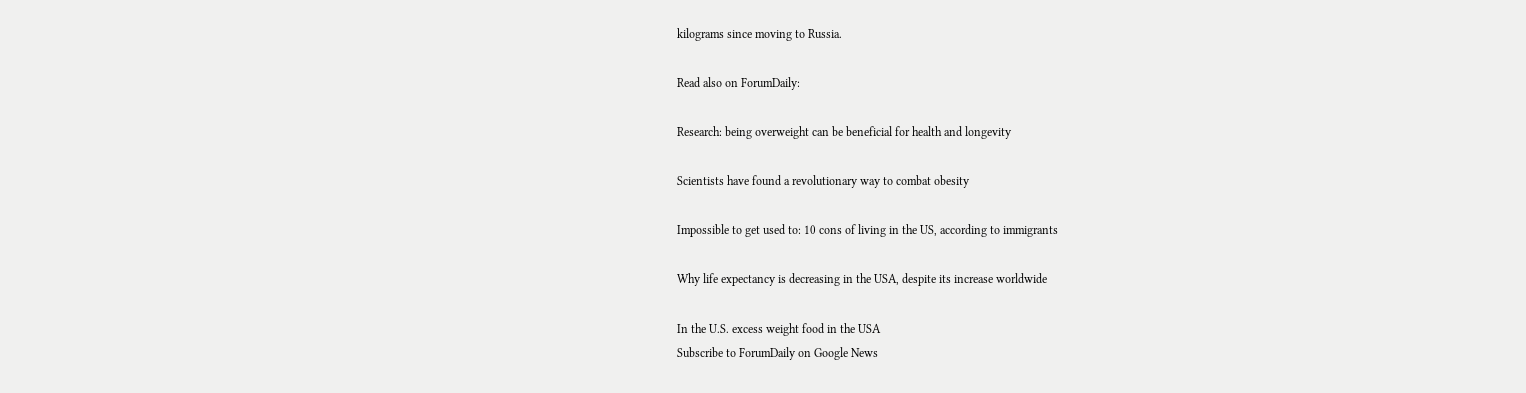kilograms since moving to Russia.

Read also on ForumDaily:

Research: being overweight can be beneficial for health and longevity

Scientists have found a revolutionary way to combat obesity

Impossible to get used to: 10 cons of living in the US, according to immigrants

Why life expectancy is decreasing in the USA, despite its increase worldwide

In the U.S. excess weight food in the USA
Subscribe to ForumDaily on Google News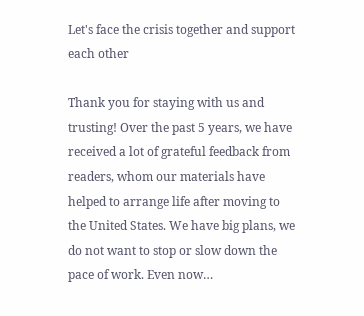Let's face the crisis together and support each other

Thank you for staying with us and trusting! Over the past 5 years, we have received a lot of grateful feedback from readers, whom our materials have helped to arrange life after moving to the United States. We have big plans, we do not want to stop or slow down the pace of work. Even now…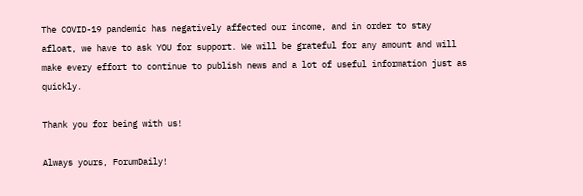The COVID-19 pandemic has negatively affected our income, and in order to stay afloat, we have to ask YOU for support. We will be grateful for any amount and will make every effort to continue to publish news and a lot of useful information just as quickly.

Thank you for being with us!

Always yours, ForumDaily!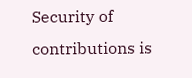Security of contributions is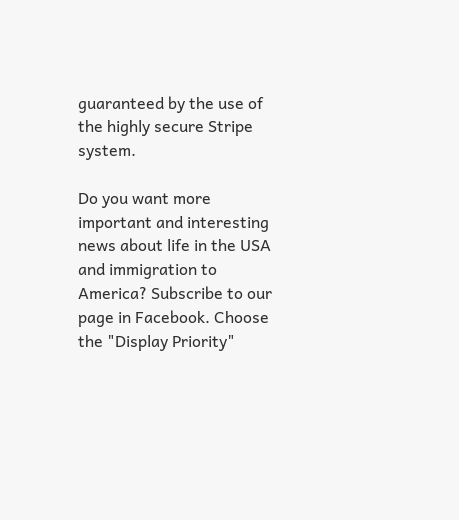guaranteed by the use of the highly secure Stripe system.

Do you want more important and interesting news about life in the USA and immigration to America? Subscribe to our page in Facebook. Choose the "Display Priority"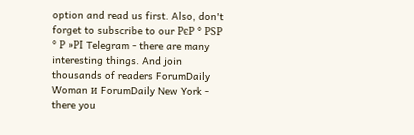option and read us first. Also, don't forget to subscribe to our РєР ° РЅР ° Р »РІ Telegram - there are many interesting things. And join thousands of readers ForumDaily Woman и ForumDaily New York - there you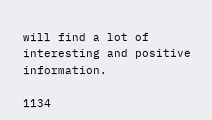will find a lot of interesting and positive information.

1134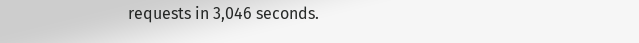requests in 3,046 seconds.